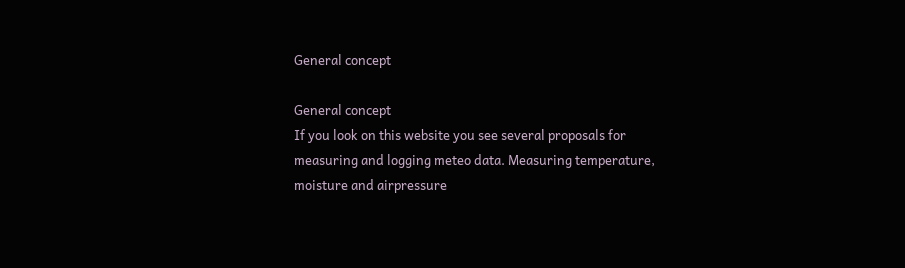General concept

General concept
If you look on this website you see several proposals for measuring and logging meteo data. Measuring temperature, moisture and airpressure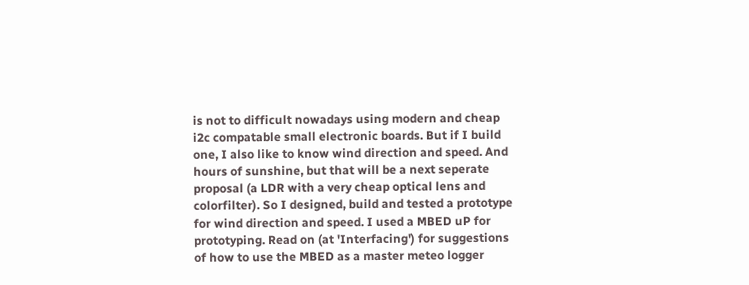is not to difficult nowadays using modern and cheap i2c compatable small electronic boards. But if I build one, I also like to know wind direction and speed. And hours of sunshine, but that will be a next seperate proposal (a LDR with a very cheap optical lens and colorfilter). So I designed, build and tested a prototype for wind direction and speed. I used a MBED uP for prototyping. Read on (at 'Interfacing') for suggestions of how to use the MBED as a master meteo logger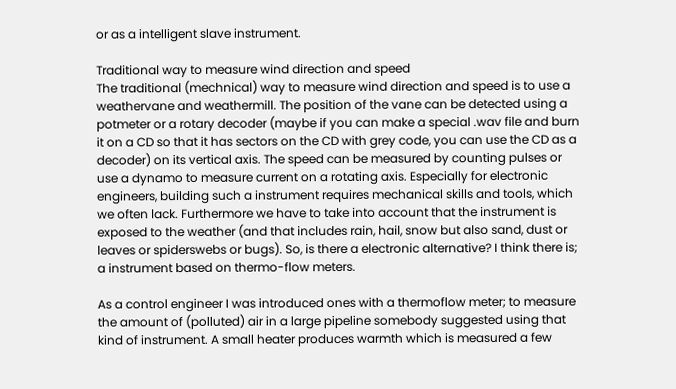or as a intelligent slave instrument.

Traditional way to measure wind direction and speed
The traditional (mechnical) way to measure wind direction and speed is to use a weathervane and weathermill. The position of the vane can be detected using a potmeter or a rotary decoder (maybe if you can make a special .wav file and burn it on a CD so that it has sectors on the CD with grey code, you can use the CD as a decoder) on its vertical axis. The speed can be measured by counting pulses or use a dynamo to measure current on a rotating axis. Especially for electronic engineers, building such a instrument requires mechanical skills and tools, which we often lack. Furthermore we have to take into account that the instrument is exposed to the weather (and that includes rain, hail, snow but also sand, dust or leaves or spiderswebs or bugs). So, is there a electronic alternative? I think there is; a instrument based on thermo-flow meters.

As a control engineer I was introduced ones with a thermoflow meter; to measure the amount of (polluted) air in a large pipeline somebody suggested using that kind of instrument. A small heater produces warmth which is measured a few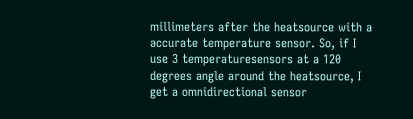millimeters after the heatsource with a accurate temperature sensor. So, if I use 3 temperaturesensors at a 120 degrees angle around the heatsource, I get a omnidirectional sensor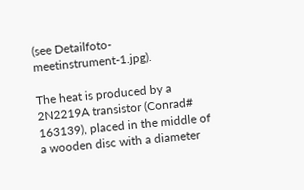(see Detailfoto-meetinstrument-1.jpg).

The heat is produced by a 2N2219A transistor (Conrad# 163139), placed in the middle of a wooden disc with a diameter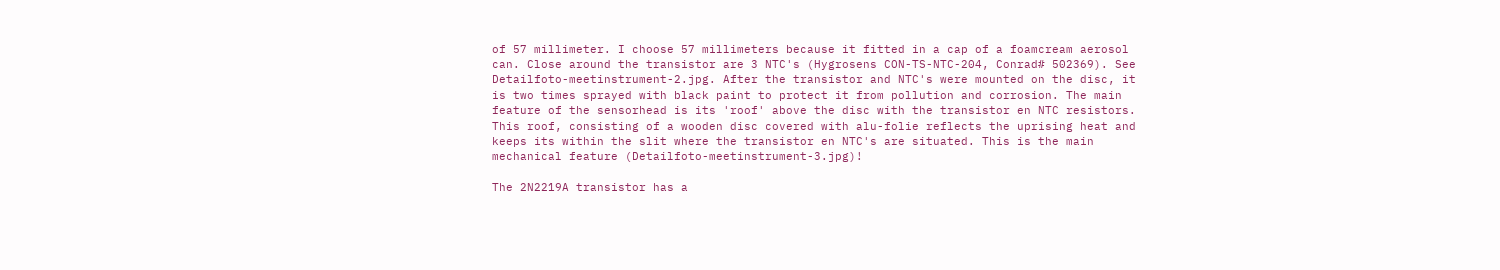of 57 millimeter. I choose 57 millimeters because it fitted in a cap of a foamcream aerosol can. Close around the transistor are 3 NTC's (Hygrosens CON-TS-NTC-204, Conrad# 502369). See Detailfoto-meetinstrument-2.jpg. After the transistor and NTC's were mounted on the disc, it is two times sprayed with black paint to protect it from pollution and corrosion. The main feature of the sensorhead is its 'roof' above the disc with the transistor en NTC resistors. This roof, consisting of a wooden disc covered with alu-folie reflects the uprising heat and keeps its within the slit where the transistor en NTC's are situated. This is the main mechanical feature (Detailfoto-meetinstrument-3.jpg)!

The 2N2219A transistor has a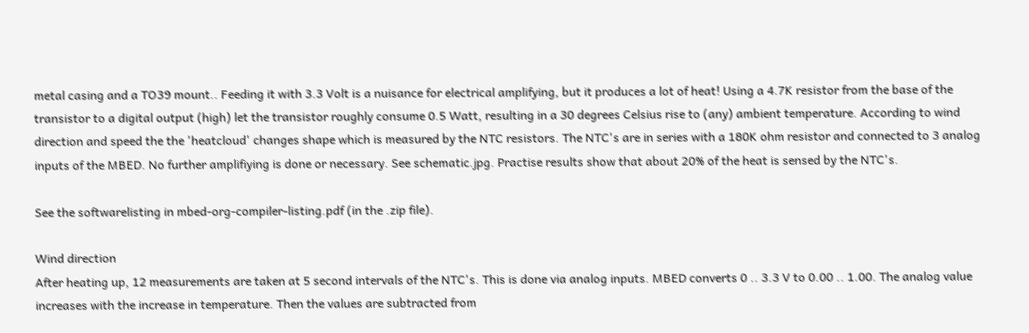metal casing and a TO39 mount.. Feeding it with 3.3 Volt is a nuisance for electrical amplifying, but it produces a lot of heat! Using a 4.7K resistor from the base of the transistor to a digital output (high) let the transistor roughly consume 0.5 Watt, resulting in a 30 degrees Celsius rise to (any) ambient temperature. According to wind direction and speed the the 'heatcloud' changes shape which is measured by the NTC resistors. The NTC's are in series with a 180K ohm resistor and connected to 3 analog inputs of the MBED. No further amplifiying is done or necessary. See schematic.jpg. Practise results show that about 20% of the heat is sensed by the NTC's.

See the softwarelisting in mbed-org-compiler-listing.pdf (in the .zip file).

Wind direction
After heating up, 12 measurements are taken at 5 second intervals of the NTC's. This is done via analog inputs. MBED converts 0 .. 3.3 V to 0.00 .. 1.00. The analog value increases with the increase in temperature. Then the values are subtracted from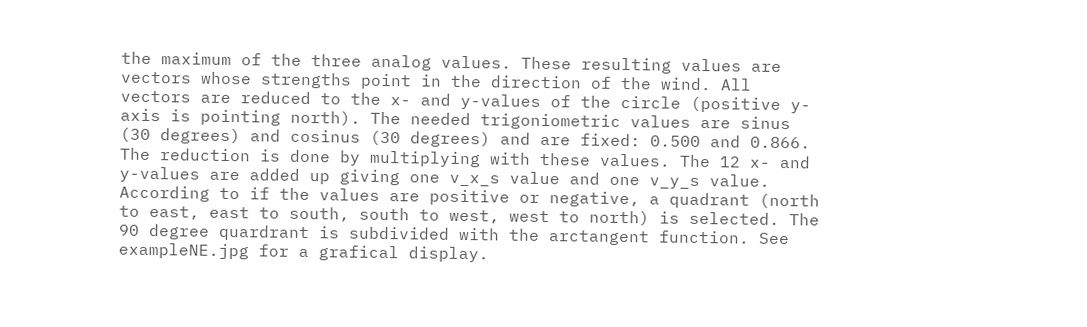the maximum of the three analog values. These resulting values are vectors whose strengths point in the direction of the wind. All vectors are reduced to the x- and y-values of the circle (positive y-axis is pointing north). The needed trigoniometric values are sinus (30 degrees) and cosinus (30 degrees) and are fixed: 0.500 and 0.866. The reduction is done by multiplying with these values. The 12 x- and y-values are added up giving one v_x_s value and one v_y_s value. According to if the values are positive or negative, a quadrant (north to east, east to south, south to west, west to north) is selected. The 90 degree quardrant is subdivided with the arctangent function. See exampleNE.jpg for a grafical display.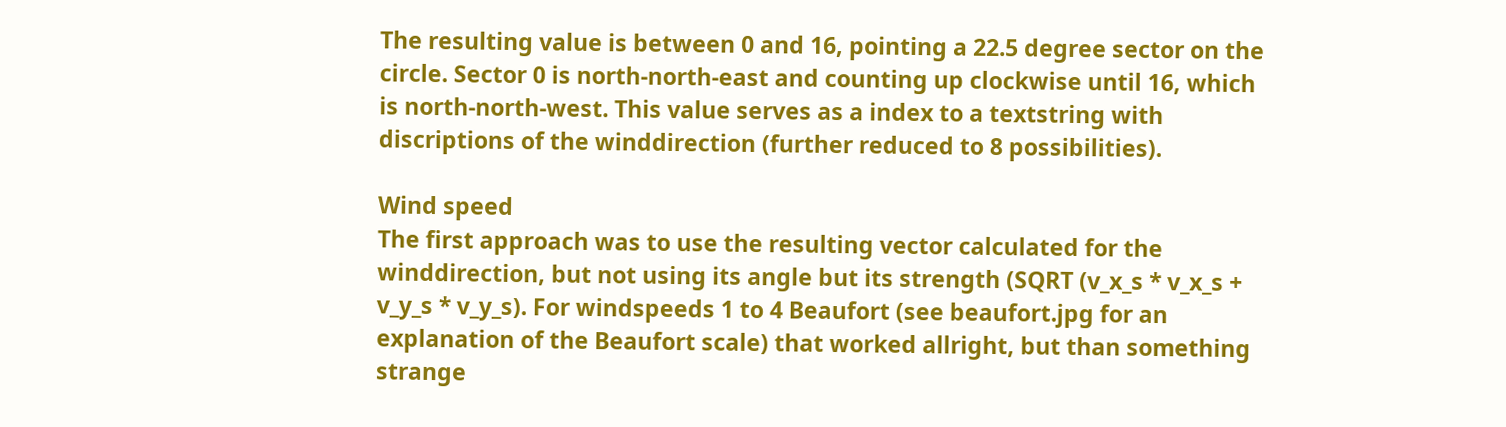The resulting value is between 0 and 16, pointing a 22.5 degree sector on the circle. Sector 0 is north-north-east and counting up clockwise until 16, which is north-north-west. This value serves as a index to a textstring with discriptions of the winddirection (further reduced to 8 possibilities).

Wind speed
The first approach was to use the resulting vector calculated for the winddirection, but not using its angle but its strength (SQRT (v_x_s * v_x_s + v_y_s * v_y_s). For windspeeds 1 to 4 Beaufort (see beaufort.jpg for an explanation of the Beaufort scale) that worked allright, but than something strange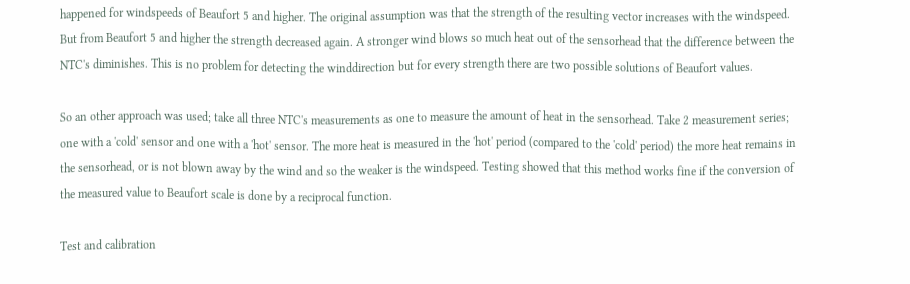happened for windspeeds of Beaufort 5 and higher. The original assumption was that the strength of the resulting vector increases with the windspeed. But from Beaufort 5 and higher the strength decreased again. A stronger wind blows so much heat out of the sensorhead that the difference between the NTC's diminishes. This is no problem for detecting the winddirection but for every strength there are two possible solutions of Beaufort values.

So an other approach was used; take all three NTC's measurements as one to measure the amount of heat in the sensorhead. Take 2 measurement series; one with a 'cold' sensor and one with a 'hot' sensor. The more heat is measured in the 'hot' period (compared to the 'cold' period) the more heat remains in the sensorhead, or is not blown away by the wind and so the weaker is the windspeed. Testing showed that this method works fine if the conversion of the measured value to Beaufort scale is done by a reciprocal function.

Test and calibration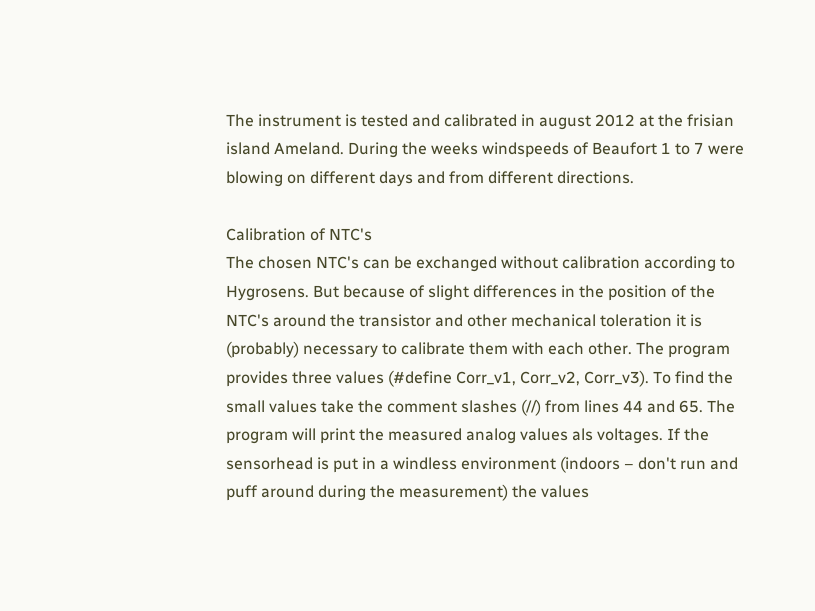The instrument is tested and calibrated in august 2012 at the frisian island Ameland. During the weeks windspeeds of Beaufort 1 to 7 were blowing on different days and from different directions.

Calibration of NTC's
The chosen NTC's can be exchanged without calibration according to Hygrosens. But because of slight differences in the position of the NTC's around the transistor and other mechanical toleration it is (probably) necessary to calibrate them with each other. The program provides three values (#define Corr_v1, Corr_v2, Corr_v3). To find the small values take the comment slashes (//) from lines 44 and 65. The program will print the measured analog values als voltages. If the sensorhead is put in a windless environment (indoors – don't run and puff around during the measurement) the values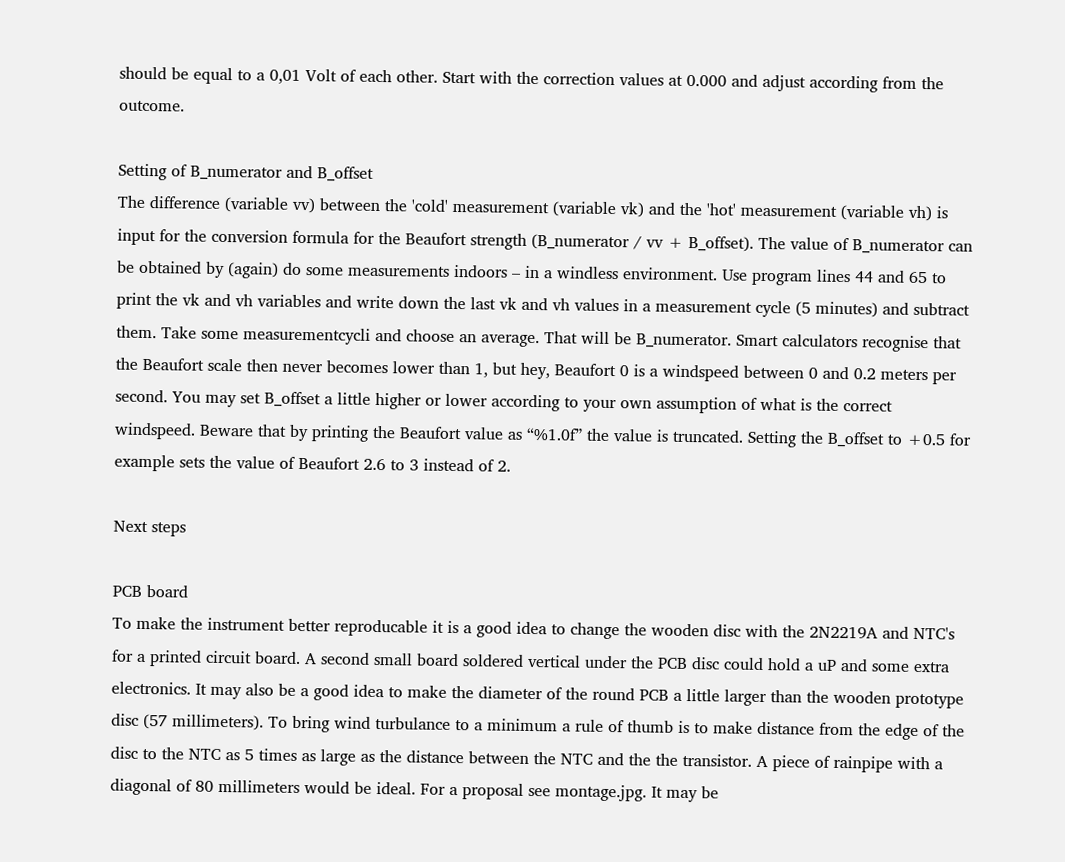should be equal to a 0,01 Volt of each other. Start with the correction values at 0.000 and adjust according from the outcome.

Setting of B_numerator and B_offset
The difference (variable vv) between the 'cold' measurement (variable vk) and the 'hot' measurement (variable vh) is input for the conversion formula for the Beaufort strength (B_numerator / vv + B_offset). The value of B_numerator can be obtained by (again) do some measurements indoors – in a windless environment. Use program lines 44 and 65 to print the vk and vh variables and write down the last vk and vh values in a measurement cycle (5 minutes) and subtract them. Take some measurementcycli and choose an average. That will be B_numerator. Smart calculators recognise that the Beaufort scale then never becomes lower than 1, but hey, Beaufort 0 is a windspeed between 0 and 0.2 meters per second. You may set B_offset a little higher or lower according to your own assumption of what is the correct windspeed. Beware that by printing the Beaufort value as “%1.0f” the value is truncated. Setting the B_offset to +0.5 for example sets the value of Beaufort 2.6 to 3 instead of 2.

Next steps

PCB board
To make the instrument better reproducable it is a good idea to change the wooden disc with the 2N2219A and NTC's for a printed circuit board. A second small board soldered vertical under the PCB disc could hold a uP and some extra electronics. It may also be a good idea to make the diameter of the round PCB a little larger than the wooden prototype disc (57 millimeters). To bring wind turbulance to a minimum a rule of thumb is to make distance from the edge of the disc to the NTC as 5 times as large as the distance between the NTC and the the transistor. A piece of rainpipe with a diagonal of 80 millimeters would be ideal. For a proposal see montage.jpg. It may be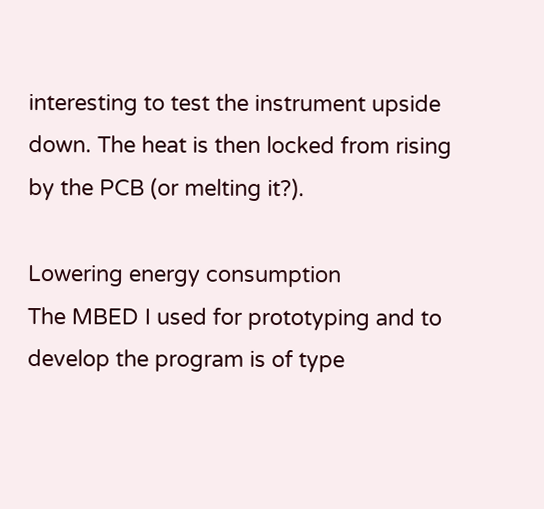interesting to test the instrument upside down. The heat is then locked from rising by the PCB (or melting it?).

Lowering energy consumption
The MBED I used for prototyping and to develop the program is of type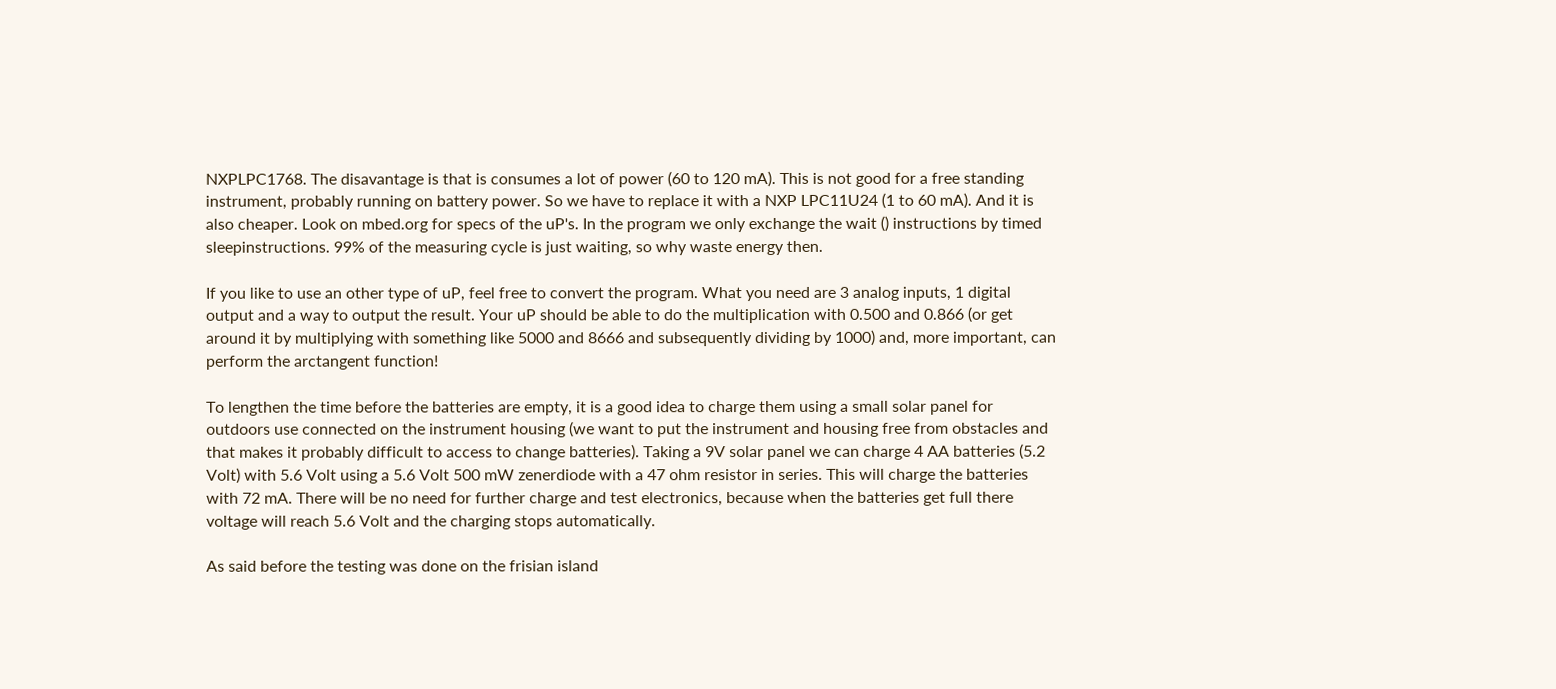NXPLPC1768. The disavantage is that is consumes a lot of power (60 to 120 mA). This is not good for a free standing instrument, probably running on battery power. So we have to replace it with a NXP LPC11U24 (1 to 60 mA). And it is also cheaper. Look on mbed.org for specs of the uP's. In the program we only exchange the wait () instructions by timed sleepinstructions. 99% of the measuring cycle is just waiting, so why waste energy then.

If you like to use an other type of uP, feel free to convert the program. What you need are 3 analog inputs, 1 digital output and a way to output the result. Your uP should be able to do the multiplication with 0.500 and 0.866 (or get around it by multiplying with something like 5000 and 8666 and subsequently dividing by 1000) and, more important, can perform the arctangent function!

To lengthen the time before the batteries are empty, it is a good idea to charge them using a small solar panel for outdoors use connected on the instrument housing (we want to put the instrument and housing free from obstacles and that makes it probably difficult to access to change batteries). Taking a 9V solar panel we can charge 4 AA batteries (5.2 Volt) with 5.6 Volt using a 5.6 Volt 500 mW zenerdiode with a 47 ohm resistor in series. This will charge the batteries with 72 mA. There will be no need for further charge and test electronics, because when the batteries get full there voltage will reach 5.6 Volt and the charging stops automatically.

As said before the testing was done on the frisian island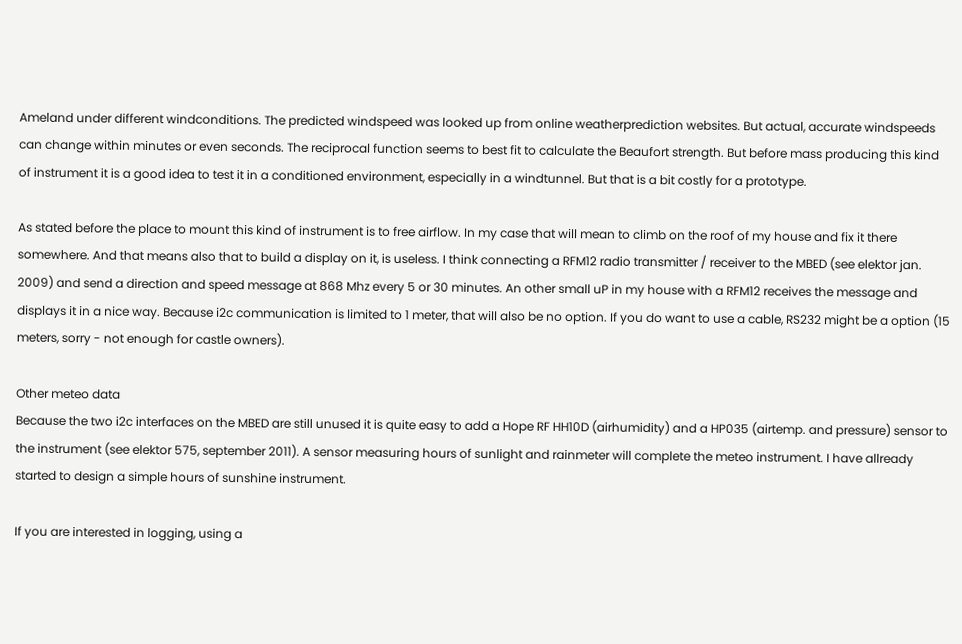Ameland under different windconditions. The predicted windspeed was looked up from online weatherprediction websites. But actual, accurate windspeeds can change within minutes or even seconds. The reciprocal function seems to best fit to calculate the Beaufort strength. But before mass producing this kind of instrument it is a good idea to test it in a conditioned environment, especially in a windtunnel. But that is a bit costly for a prototype.

As stated before the place to mount this kind of instrument is to free airflow. In my case that will mean to climb on the roof of my house and fix it there somewhere. And that means also that to build a display on it, is useless. I think connecting a RFM12 radio transmitter / receiver to the MBED (see elektor jan. 2009) and send a direction and speed message at 868 Mhz every 5 or 30 minutes. An other small uP in my house with a RFM12 receives the message and displays it in a nice way. Because i2c communication is limited to 1 meter, that will also be no option. If you do want to use a cable, RS232 might be a option (15 meters, sorry - not enough for castle owners).

Other meteo data
Because the two i2c interfaces on the MBED are still unused it is quite easy to add a Hope RF HH10D (airhumidity) and a HP035 (airtemp. and pressure) sensor to the instrument (see elektor 575, september 2011). A sensor measuring hours of sunlight and rainmeter will complete the meteo instrument. I have allready started to design a simple hours of sunshine instrument.

If you are interested in logging, using a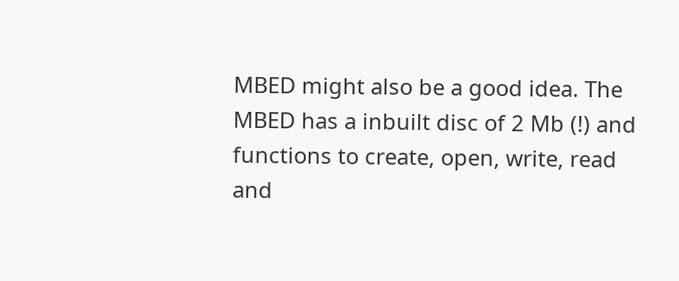MBED might also be a good idea. The MBED has a inbuilt disc of 2 Mb (!) and functions to create, open, write, read and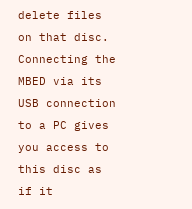delete files on that disc. Connecting the MBED via its USB connection to a PC gives you access to this disc as if it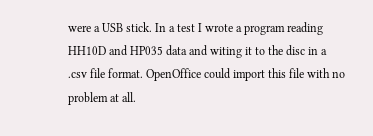were a USB stick. In a test I wrote a program reading HH10D and HP035 data and witing it to the disc in a .csv file format. OpenOffice could import this file with no problem at all.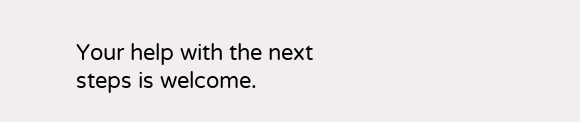Your help with the next steps is welcome.